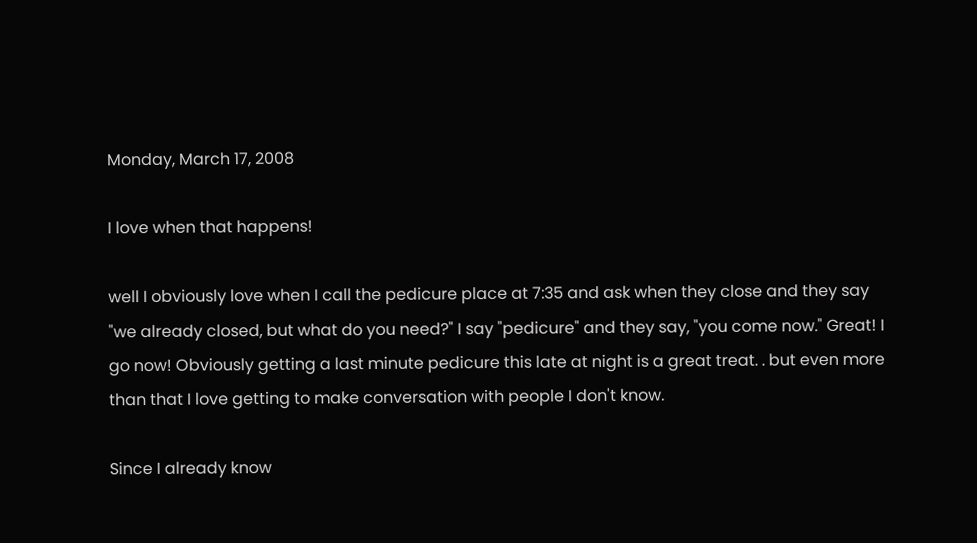Monday, March 17, 2008

I love when that happens!

well I obviously love when I call the pedicure place at 7:35 and ask when they close and they say "we already closed, but what do you need?" I say "pedicure" and they say, "you come now." Great! I go now! Obviously getting a last minute pedicure this late at night is a great treat. . but even more than that I love getting to make conversation with people I don't know.

Since I already know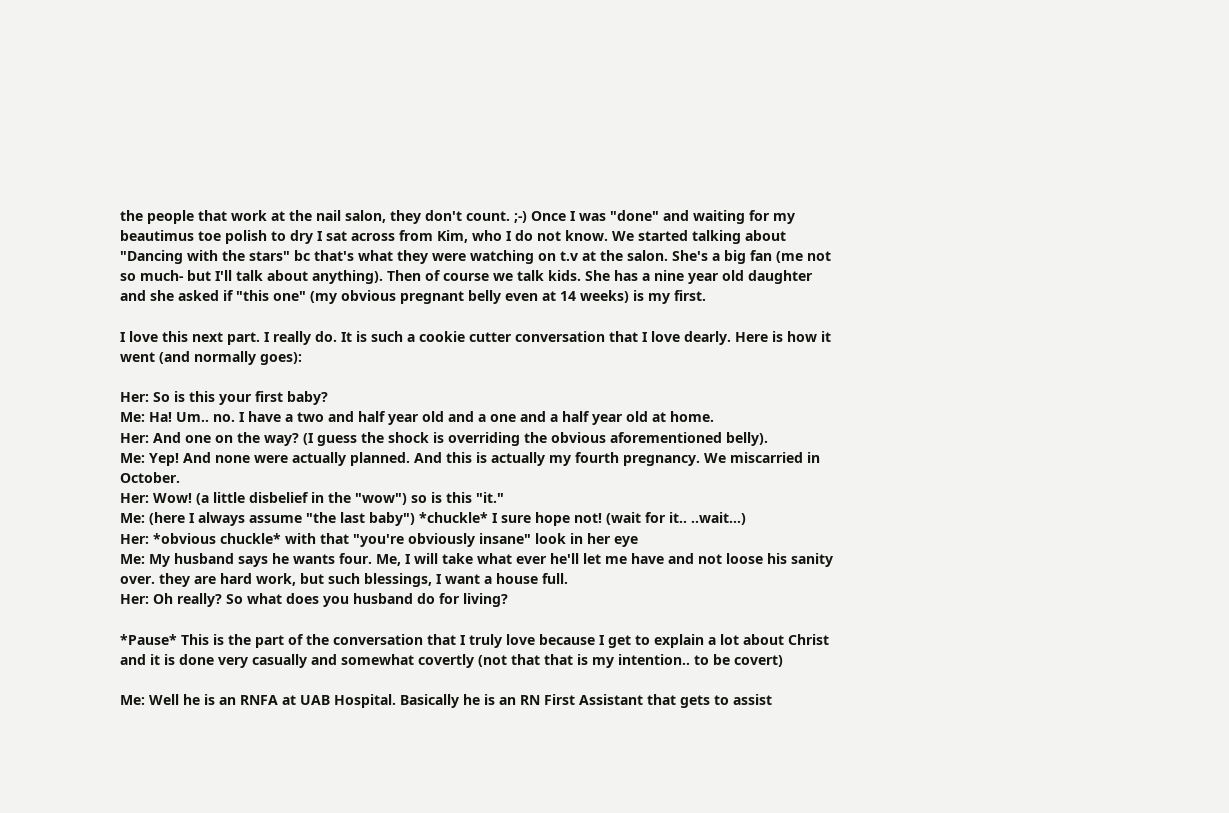the people that work at the nail salon, they don't count. ;-) Once I was "done" and waiting for my beautimus toe polish to dry I sat across from Kim, who I do not know. We started talking about "Dancing with the stars" bc that's what they were watching on t.v at the salon. She's a big fan (me not so much- but I'll talk about anything). Then of course we talk kids. She has a nine year old daughter and she asked if "this one" (my obvious pregnant belly even at 14 weeks) is my first.

I love this next part. I really do. It is such a cookie cutter conversation that I love dearly. Here is how it went (and normally goes):

Her: So is this your first baby?
Me: Ha! Um.. no. I have a two and half year old and a one and a half year old at home.
Her: And one on the way? (I guess the shock is overriding the obvious aforementioned belly).
Me: Yep! And none were actually planned. And this is actually my fourth pregnancy. We miscarried in October.
Her: Wow! (a little disbelief in the "wow") so is this "it."
Me: (here I always assume "the last baby") *chuckle* I sure hope not! (wait for it.. ..wait...)
Her: *obvious chuckle* with that "you're obviously insane" look in her eye
Me: My husband says he wants four. Me, I will take what ever he'll let me have and not loose his sanity over. they are hard work, but such blessings, I want a house full.
Her: Oh really? So what does you husband do for living?

*Pause* This is the part of the conversation that I truly love because I get to explain a lot about Christ and it is done very casually and somewhat covertly (not that that is my intention.. to be covert)

Me: Well he is an RNFA at UAB Hospital. Basically he is an RN First Assistant that gets to assist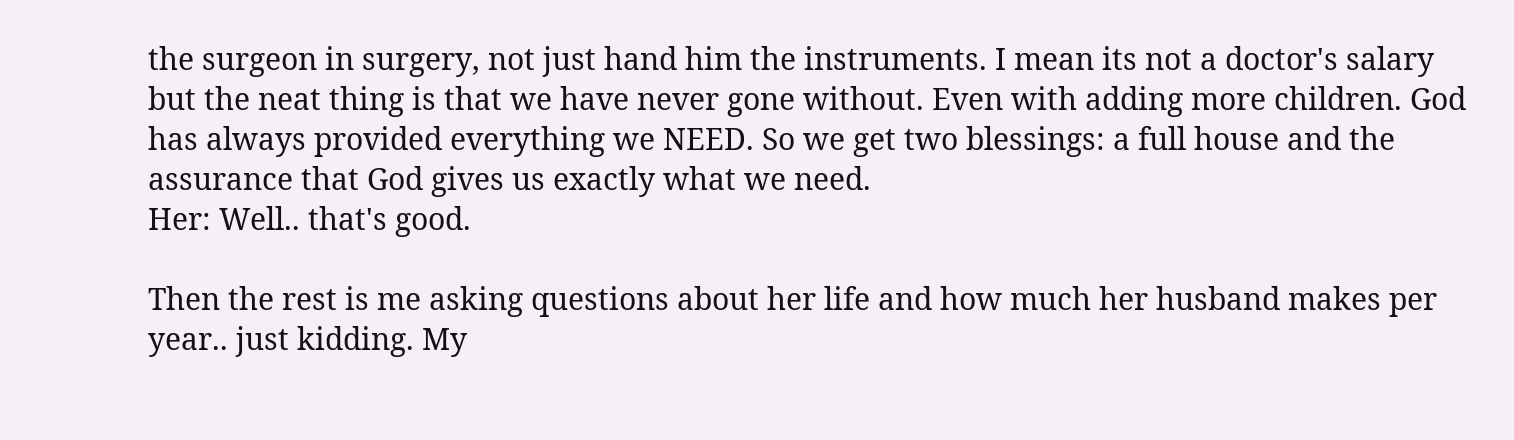the surgeon in surgery, not just hand him the instruments. I mean its not a doctor's salary but the neat thing is that we have never gone without. Even with adding more children. God has always provided everything we NEED. So we get two blessings: a full house and the assurance that God gives us exactly what we need.
Her: Well.. that's good.

Then the rest is me asking questions about her life and how much her husband makes per year.. just kidding. My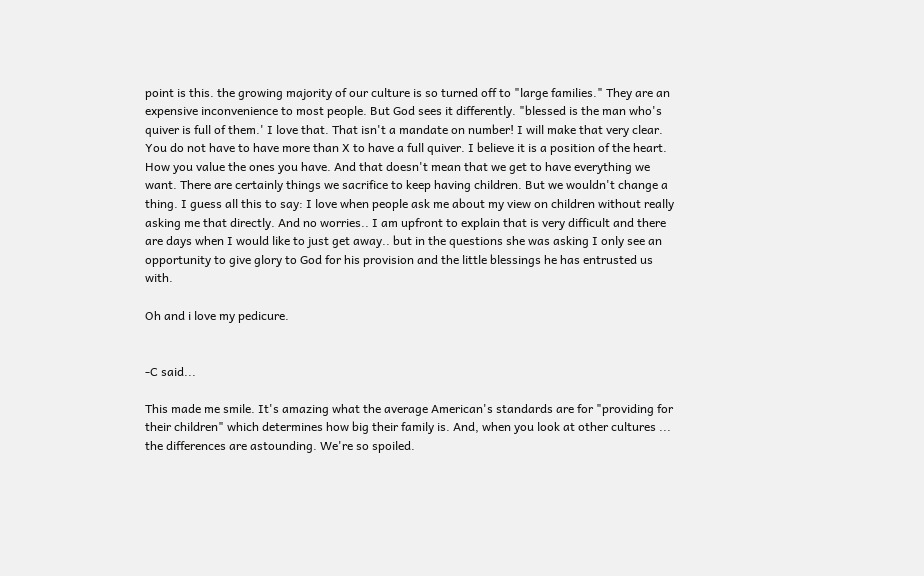point is this. the growing majority of our culture is so turned off to "large families." They are an expensive inconvenience to most people. But God sees it differently. "blessed is the man who's quiver is full of them.' I love that. That isn't a mandate on number! I will make that very clear. You do not have to have more than X to have a full quiver. I believe it is a position of the heart. How you value the ones you have. And that doesn't mean that we get to have everything we want. There are certainly things we sacrifice to keep having children. But we wouldn't change a thing. I guess all this to say: I love when people ask me about my view on children without really asking me that directly. And no worries.. I am upfront to explain that is very difficult and there are days when I would like to just get away.. but in the questions she was asking I only see an opportunity to give glory to God for his provision and the little blessings he has entrusted us with.

Oh and i love my pedicure.


-C said...

This made me smile. It's amazing what the average American's standards are for "providing for their children" which determines how big their family is. And, when you look at other cultures ... the differences are astounding. We're so spoiled.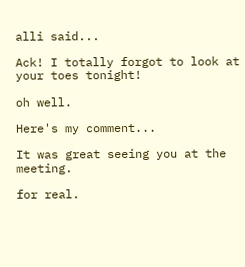alli said...

Ack! I totally forgot to look at your toes tonight!

oh well.

Here's my comment...

It was great seeing you at the meeting.

for real.